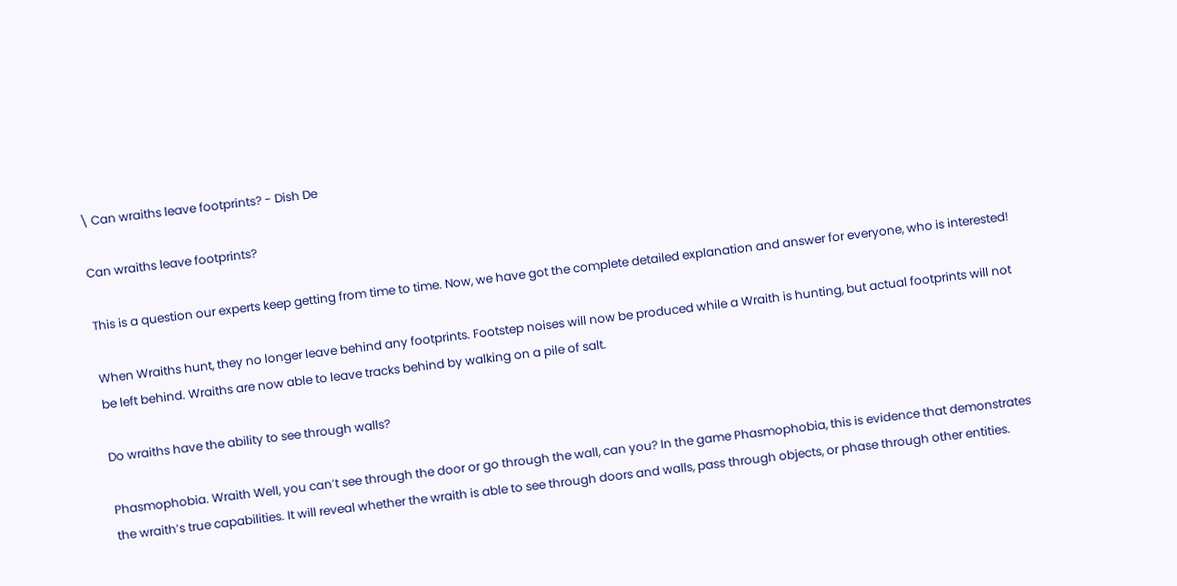\ Can wraiths leave footprints? - Dish De

Can wraiths leave footprints?

This is a question our experts keep getting from time to time. Now, we have got the complete detailed explanation and answer for everyone, who is interested!

When Wraiths hunt, they no longer leave behind any footprints. Footstep noises will now be produced while a Wraith is hunting, but actual footprints will not be left behind. Wraiths are now able to leave tracks behind by walking on a pile of salt.

Do wraiths have the ability to see through walls?

Phasmophobia. Wraith Well, you can’t see through the door or go through the wall, can you? In the game Phasmophobia, this is evidence that demonstrates the wraith’s true capabilities. It will reveal whether the wraith is able to see through doors and walls, pass through objects, or phase through other entities.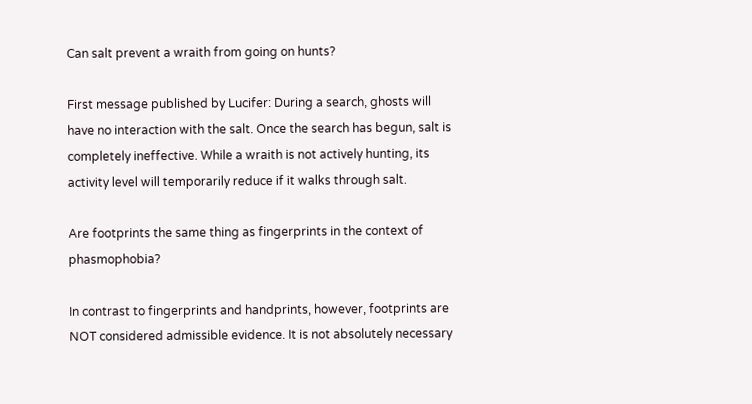Can salt prevent a wraith from going on hunts?

First message published by Lucifer: During a search, ghosts will have no interaction with the salt. Once the search has begun, salt is completely ineffective. While a wraith is not actively hunting, its activity level will temporarily reduce if it walks through salt.

Are footprints the same thing as fingerprints in the context of phasmophobia?

In contrast to fingerprints and handprints, however, footprints are NOT considered admissible evidence. It is not absolutely necessary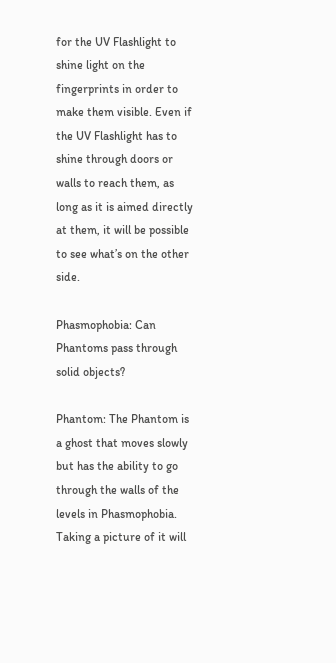for the UV Flashlight to shine light on the fingerprints in order to make them visible. Even if the UV Flashlight has to shine through doors or walls to reach them, as long as it is aimed directly at them, it will be possible to see what’s on the other side.

Phasmophobia: Can Phantoms pass through solid objects?

Phantom: The Phantom is a ghost that moves slowly but has the ability to go through the walls of the levels in Phasmophobia. Taking a picture of it will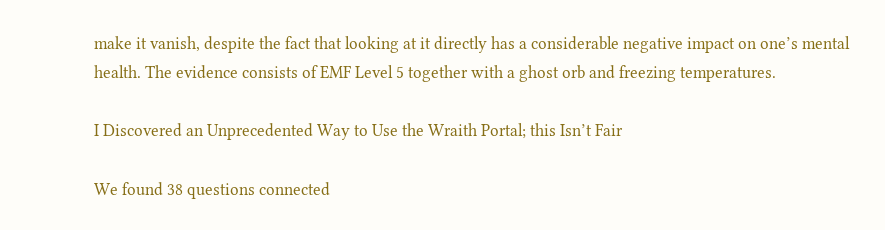make it vanish, despite the fact that looking at it directly has a considerable negative impact on one’s mental health. The evidence consists of EMF Level 5 together with a ghost orb and freezing temperatures.

I Discovered an Unprecedented Way to Use the Wraith Portal; this Isn’t Fair

We found 38 questions connected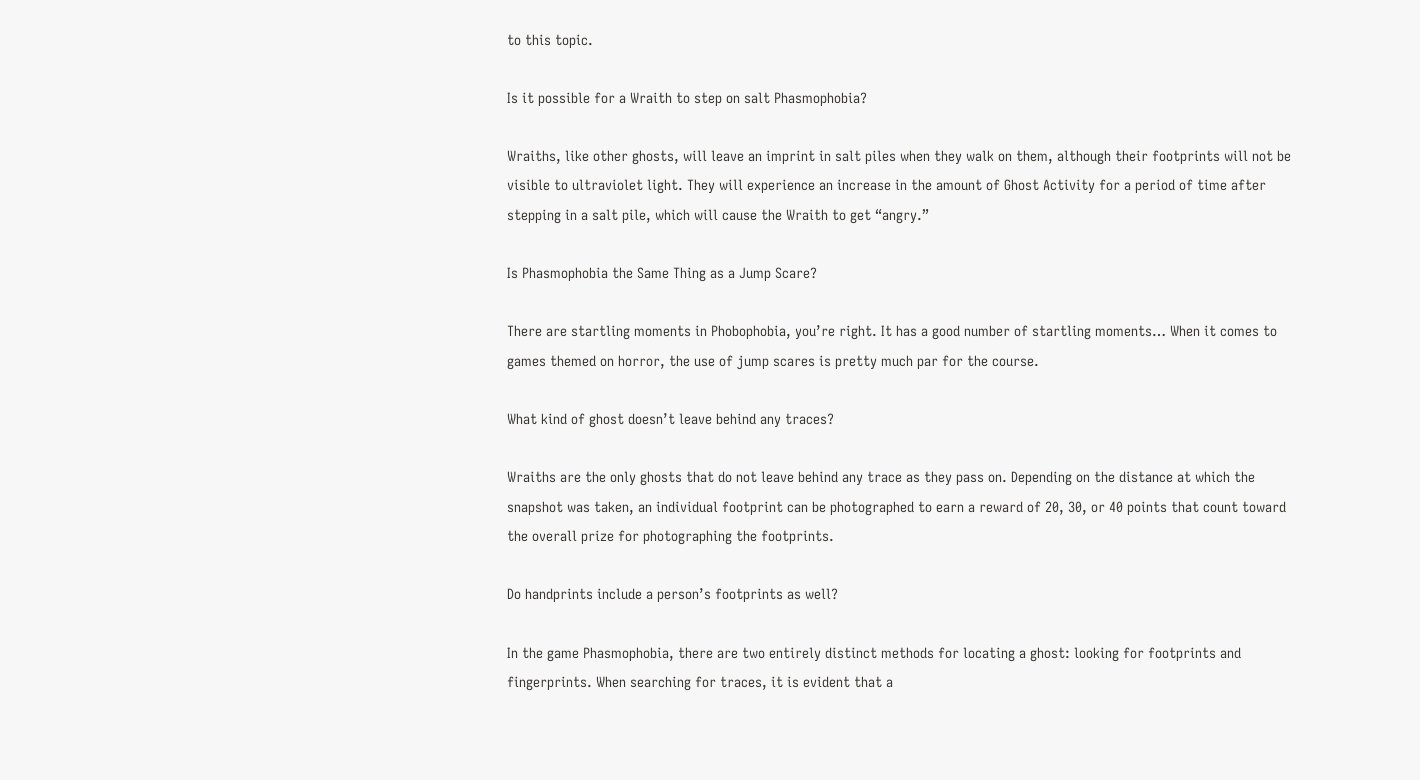to this topic.

Is it possible for a Wraith to step on salt Phasmophobia?

Wraiths, like other ghosts, will leave an imprint in salt piles when they walk on them, although their footprints will not be visible to ultraviolet light. They will experience an increase in the amount of Ghost Activity for a period of time after stepping in a salt pile, which will cause the Wraith to get “angry.”

Is Phasmophobia the Same Thing as a Jump Scare?

There are startling moments in Phobophobia, you’re right. It has a good number of startling moments… When it comes to games themed on horror, the use of jump scares is pretty much par for the course.

What kind of ghost doesn’t leave behind any traces?

Wraiths are the only ghosts that do not leave behind any trace as they pass on. Depending on the distance at which the snapshot was taken, an individual footprint can be photographed to earn a reward of 20, 30, or 40 points that count toward the overall prize for photographing the footprints.

Do handprints include a person’s footprints as well?

In the game Phasmophobia, there are two entirely distinct methods for locating a ghost: looking for footprints and fingerprints. When searching for traces, it is evident that a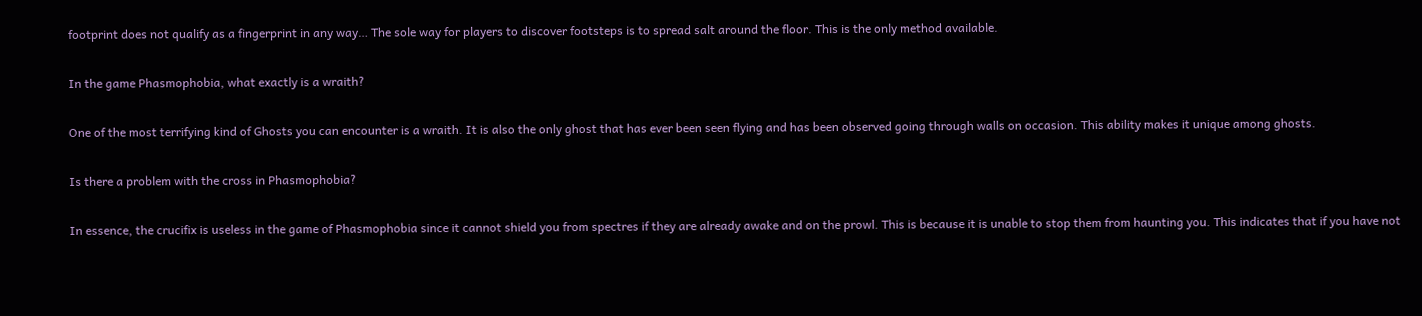footprint does not qualify as a fingerprint in any way… The sole way for players to discover footsteps is to spread salt around the floor. This is the only method available.

In the game Phasmophobia, what exactly is a wraith?

One of the most terrifying kind of Ghosts you can encounter is a wraith. It is also the only ghost that has ever been seen flying and has been observed going through walls on occasion. This ability makes it unique among ghosts.

Is there a problem with the cross in Phasmophobia?

In essence, the crucifix is useless in the game of Phasmophobia since it cannot shield you from spectres if they are already awake and on the prowl. This is because it is unable to stop them from haunting you. This indicates that if you have not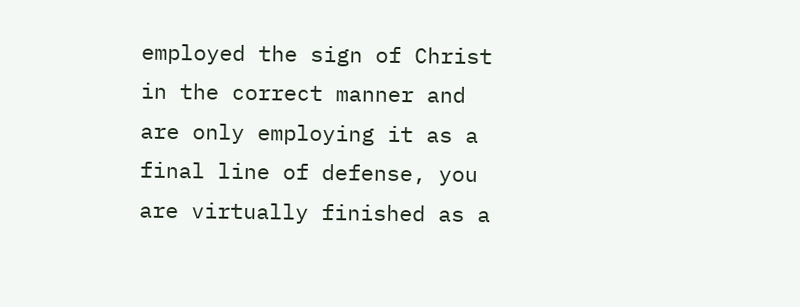employed the sign of Christ in the correct manner and are only employing it as a final line of defense, you are virtually finished as a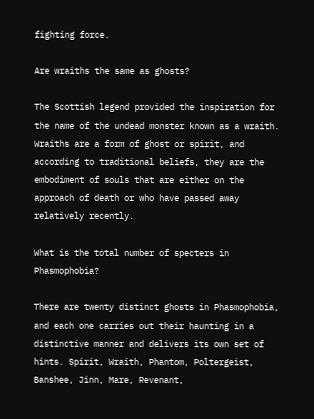fighting force.

Are wraiths the same as ghosts?

The Scottish legend provided the inspiration for the name of the undead monster known as a wraith. Wraiths are a form of ghost or spirit, and according to traditional beliefs, they are the embodiment of souls that are either on the approach of death or who have passed away relatively recently.

What is the total number of specters in Phasmophobia?

There are twenty distinct ghosts in Phasmophobia, and each one carries out their haunting in a distinctive manner and delivers its own set of hints. Spirit, Wraith, Phantom, Poltergeist, Banshee, Jinn, Mare, Revenant,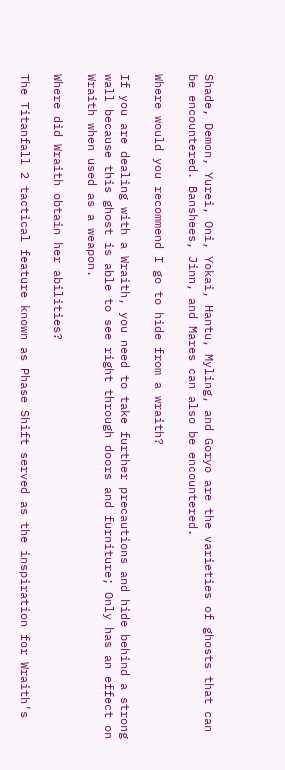Shade, Demon, Yurei, Oni, Yokai, Hantu, Myling, and Goryo are the varieties of ghosts that can be encountered. Banshees, Jinn, and Mares can also be encountered.

Where would you recommend I go to hide from a wraith?

If you are dealing with a Wraith, you need to take further precautions and hide behind a strong wall because this ghost is able to see right through doors and furniture; Only has an effect on Wraith when used as a weapon.

Where did Wraith obtain her abilities?

The Titanfall 2 tactical feature known as Phase Shift served as the inspiration for Wraith’s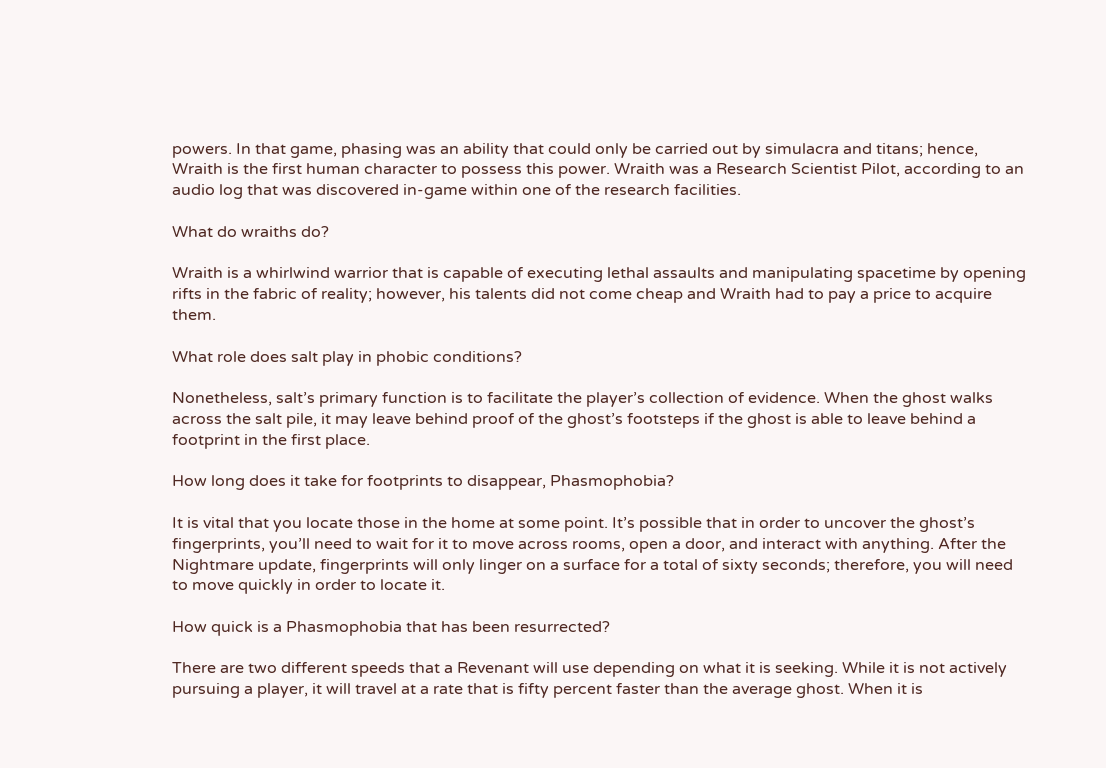powers. In that game, phasing was an ability that could only be carried out by simulacra and titans; hence, Wraith is the first human character to possess this power. Wraith was a Research Scientist Pilot, according to an audio log that was discovered in-game within one of the research facilities.

What do wraiths do?

Wraith is a whirlwind warrior that is capable of executing lethal assaults and manipulating spacetime by opening rifts in the fabric of reality; however, his talents did not come cheap and Wraith had to pay a price to acquire them.

What role does salt play in phobic conditions?

Nonetheless, salt’s primary function is to facilitate the player’s collection of evidence. When the ghost walks across the salt pile, it may leave behind proof of the ghost’s footsteps if the ghost is able to leave behind a footprint in the first place.

How long does it take for footprints to disappear, Phasmophobia?

It is vital that you locate those in the home at some point. It’s possible that in order to uncover the ghost’s fingerprints, you’ll need to wait for it to move across rooms, open a door, and interact with anything. After the Nightmare update, fingerprints will only linger on a surface for a total of sixty seconds; therefore, you will need to move quickly in order to locate it.

How quick is a Phasmophobia that has been resurrected?

There are two different speeds that a Revenant will use depending on what it is seeking. While it is not actively pursuing a player, it will travel at a rate that is fifty percent faster than the average ghost. When it is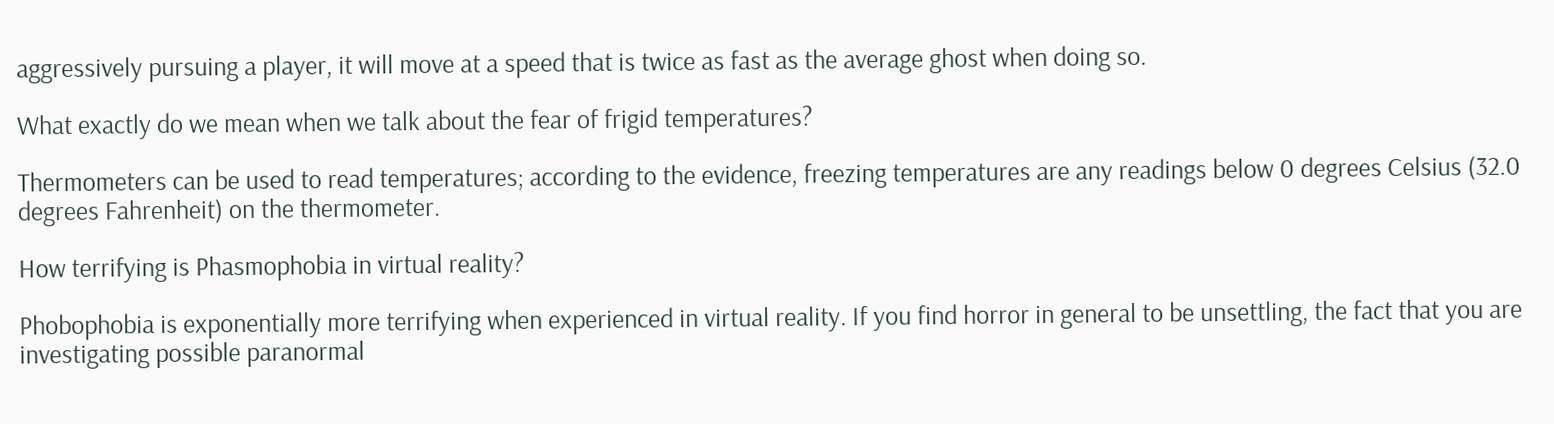aggressively pursuing a player, it will move at a speed that is twice as fast as the average ghost when doing so.

What exactly do we mean when we talk about the fear of frigid temperatures?

Thermometers can be used to read temperatures; according to the evidence, freezing temperatures are any readings below 0 degrees Celsius (32.0 degrees Fahrenheit) on the thermometer.

How terrifying is Phasmophobia in virtual reality?

Phobophobia is exponentially more terrifying when experienced in virtual reality. If you find horror in general to be unsettling, the fact that you are investigating possible paranormal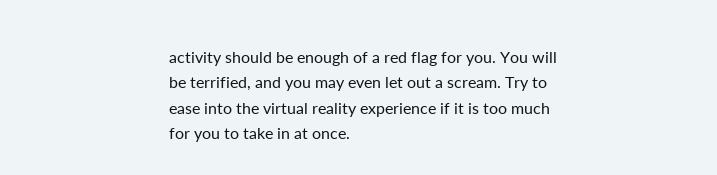activity should be enough of a red flag for you. You will be terrified, and you may even let out a scream. Try to ease into the virtual reality experience if it is too much for you to take in at once.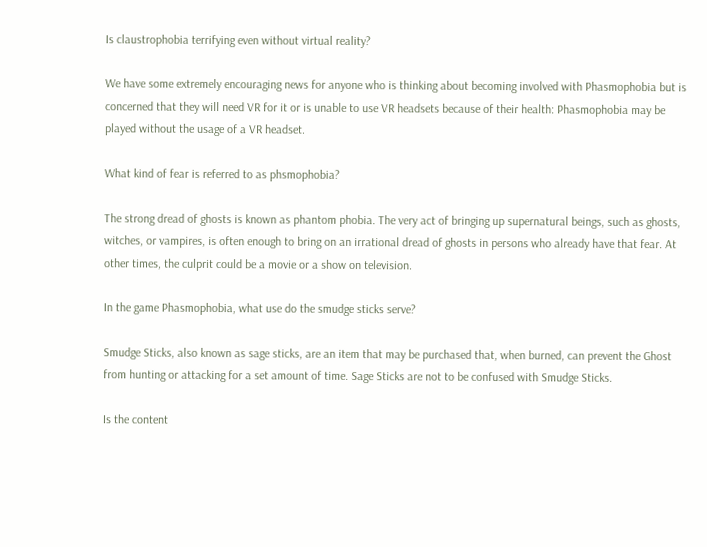Is claustrophobia terrifying even without virtual reality?

We have some extremely encouraging news for anyone who is thinking about becoming involved with Phasmophobia but is concerned that they will need VR for it or is unable to use VR headsets because of their health: Phasmophobia may be played without the usage of a VR headset.

What kind of fear is referred to as phsmophobia?

The strong dread of ghosts is known as phantom phobia. The very act of bringing up supernatural beings, such as ghosts, witches, or vampires, is often enough to bring on an irrational dread of ghosts in persons who already have that fear. At other times, the culprit could be a movie or a show on television.

In the game Phasmophobia, what use do the smudge sticks serve?

Smudge Sticks, also known as sage sticks, are an item that may be purchased that, when burned, can prevent the Ghost from hunting or attacking for a set amount of time. Sage Sticks are not to be confused with Smudge Sticks.

Is the content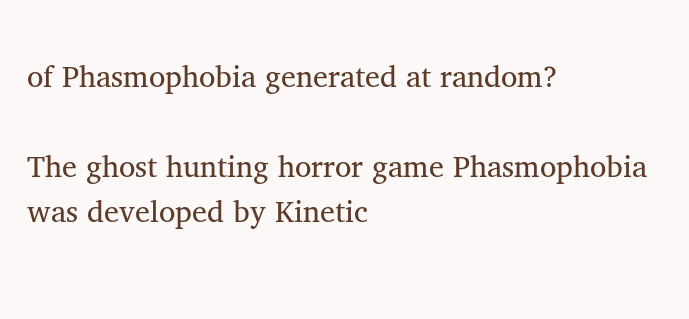of Phasmophobia generated at random?

The ghost hunting horror game Phasmophobia was developed by Kinetic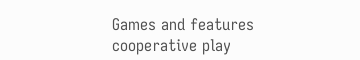Games and features cooperative play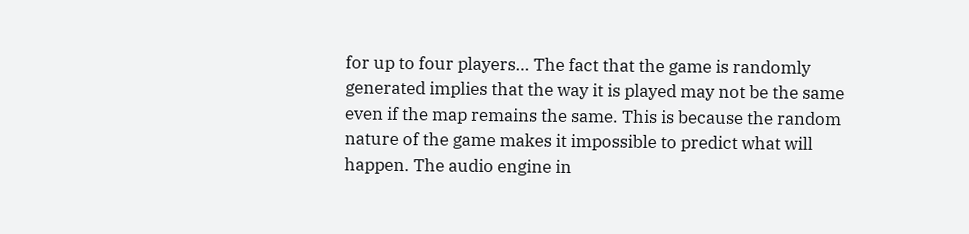for up to four players… The fact that the game is randomly generated implies that the way it is played may not be the same even if the map remains the same. This is because the random nature of the game makes it impossible to predict what will happen. The audio engine in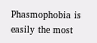Phasmophobia is easily the most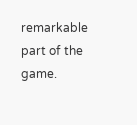remarkable part of the game.